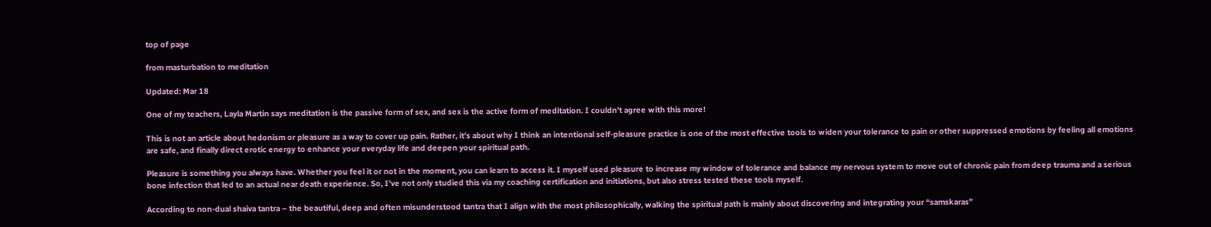top of page

from masturbation to meditation

Updated: Mar 18

One of my teachers, Layla Martin says meditation is the passive form of sex, and sex is the active form of meditation. I couldn’t agree with this more!

This is not an article about hedonism or pleasure as a way to cover up pain. Rather, it’s about why I think an intentional self-pleasure practice is one of the most effective tools to widen your tolerance to pain or other suppressed emotions by feeling all emotions are safe, and finally direct erotic energy to enhance your everyday life and deepen your spiritual path.

Pleasure is something you always have. Whether you feel it or not in the moment, you can learn to access it. I myself used pleasure to increase my window of tolerance and balance my nervous system to move out of chronic pain from deep trauma and a serious bone infection that led to an actual near death experience. So, I’ve not only studied this via my coaching certification and initiations, but also stress tested these tools myself.

According to non-dual shaiva tantra – the beautiful, deep and often misunderstood tantra that I align with the most philosophically, walking the spiritual path is mainly about discovering and integrating your “samskaras”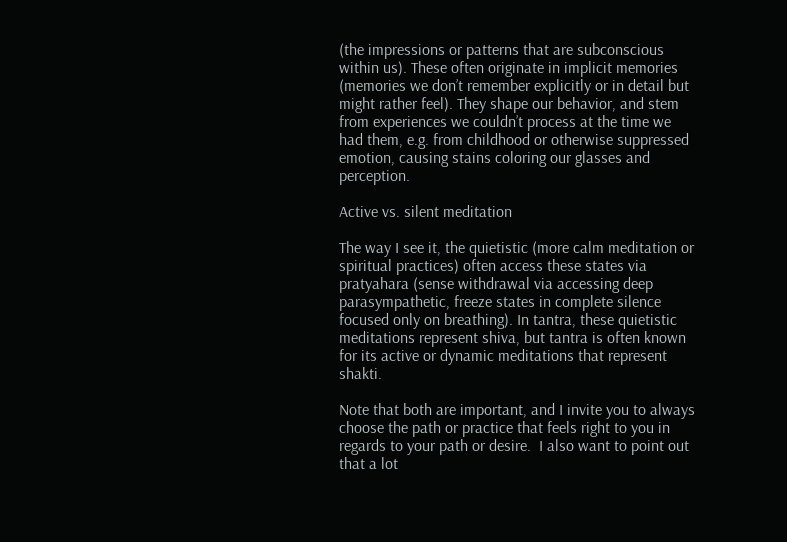(the impressions or patterns that are subconscious within us). These often originate in implicit memories (memories we don’t remember explicitly or in detail but might rather feel). They shape our behavior, and stem from experiences we couldn’t process at the time we had them, e.g. from childhood or otherwise suppressed emotion, causing stains coloring our glasses and perception.

Active vs. silent meditation

The way I see it, the quietistic (more calm meditation or spiritual practices) often access these states via pratyahara (sense withdrawal via accessing deep parasympathetic, freeze states in complete silence focused only on breathing). In tantra, these quietistic meditations represent shiva, but tantra is often known for its active or dynamic meditations that represent shakti.

Note that both are important, and I invite you to always choose the path or practice that feels right to you in regards to your path or desire.  I also want to point out that a lot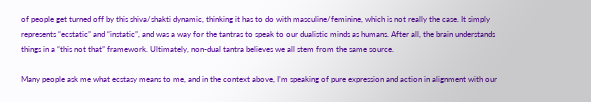of people get turned off by this shiva/shakti dynamic, thinking it has to do with masculine/feminine, which is not really the case. It simply represents “ecstatic” and “instatic”, and was a way for the tantras to speak to our dualistic minds as humans. After all, the brain understands things in a “this not that” framework. Ultimately, non-dual tantra believes we all stem from the same source.

Many people ask me what ecstasy means to me, and in the context above, I’m speaking of pure expression and action in alignment with our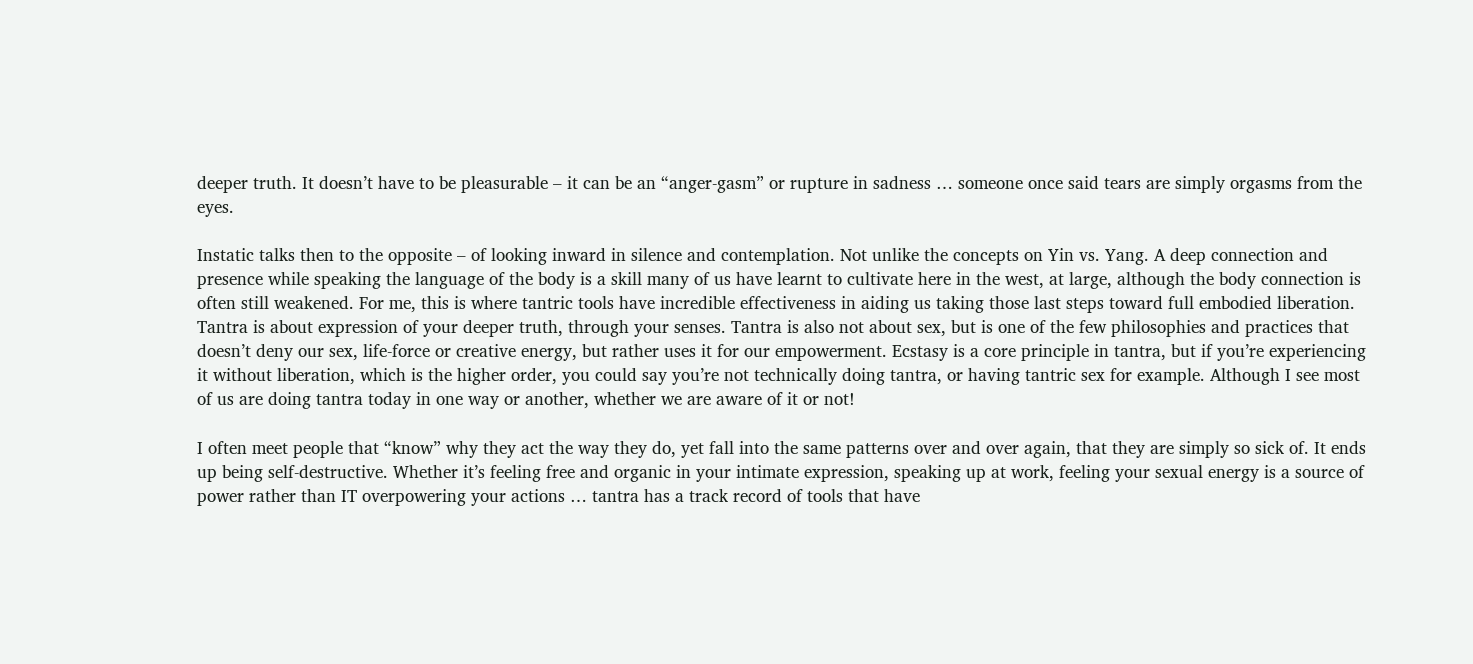deeper truth. It doesn’t have to be pleasurable – it can be an “anger-gasm” or rupture in sadness … someone once said tears are simply orgasms from the eyes.

Instatic talks then to the opposite – of looking inward in silence and contemplation. Not unlike the concepts on Yin vs. Yang. A deep connection and presence while speaking the language of the body is a skill many of us have learnt to cultivate here in the west, at large, although the body connection is often still weakened. For me, this is where tantric tools have incredible effectiveness in aiding us taking those last steps toward full embodied liberation. Tantra is about expression of your deeper truth, through your senses. Tantra is also not about sex, but is one of the few philosophies and practices that doesn’t deny our sex, life-force or creative energy, but rather uses it for our empowerment. Ecstasy is a core principle in tantra, but if you’re experiencing it without liberation, which is the higher order, you could say you’re not technically doing tantra, or having tantric sex for example. Although I see most of us are doing tantra today in one way or another, whether we are aware of it or not!

I often meet people that “know” why they act the way they do, yet fall into the same patterns over and over again, that they are simply so sick of. It ends up being self-destructive. Whether it’s feeling free and organic in your intimate expression, speaking up at work, feeling your sexual energy is a source of power rather than IT overpowering your actions … tantra has a track record of tools that have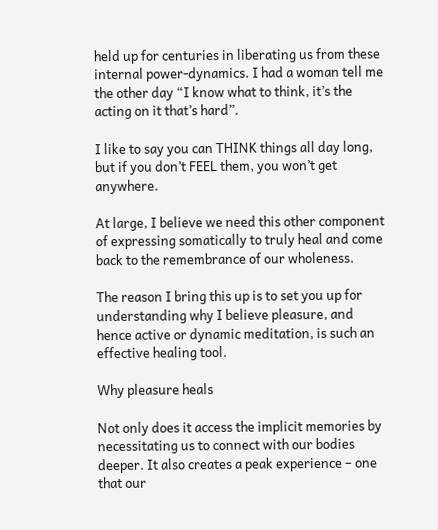held up for centuries in liberating us from these internal power-dynamics. I had a woman tell me the other day “I know what to think, it’s the acting on it that’s hard”.

I like to say you can THINK things all day long, but if you don’t FEEL them, you won’t get anywhere.

At large, I believe we need this other component of expressing somatically to truly heal and come back to the remembrance of our wholeness.

The reason I bring this up is to set you up for understanding why I believe pleasure, and hence active or dynamic meditation, is such an effective healing tool.

Why pleasure heals

Not only does it access the implicit memories by necessitating us to connect with our bodies deeper. It also creates a peak experience – one that our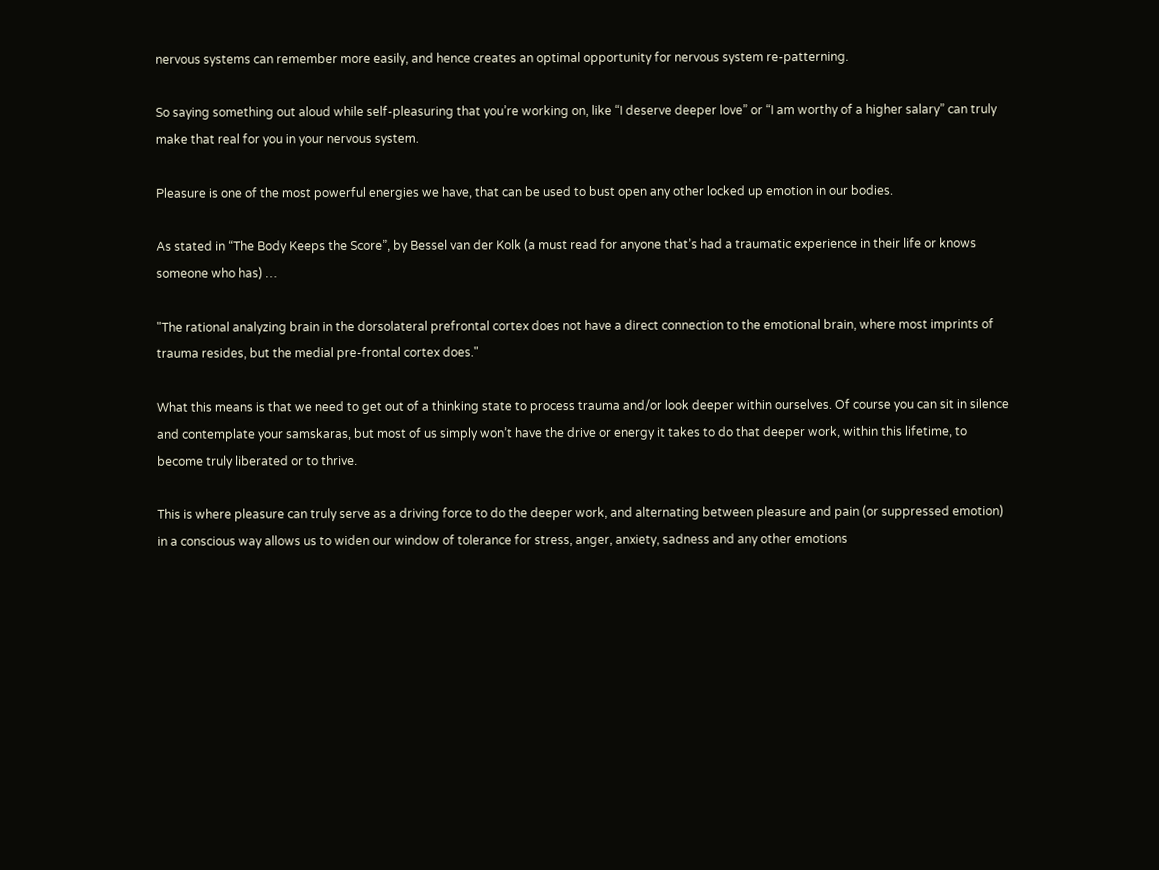nervous systems can remember more easily, and hence creates an optimal opportunity for nervous system re-patterning.

So saying something out aloud while self-pleasuring that you’re working on, like “I deserve deeper love” or “I am worthy of a higher salary” can truly make that real for you in your nervous system.

Pleasure is one of the most powerful energies we have, that can be used to bust open any other locked up emotion in our bodies.

As stated in “The Body Keeps the Score”, by Bessel van der Kolk (a must read for anyone that’s had a traumatic experience in their life or knows someone who has) …

"The rational analyzing brain in the dorsolateral prefrontal cortex does not have a direct connection to the emotional brain, where most imprints of trauma resides, but the medial pre-frontal cortex does."

What this means is that we need to get out of a thinking state to process trauma and/or look deeper within ourselves. Of course you can sit in silence and contemplate your samskaras, but most of us simply won’t have the drive or energy it takes to do that deeper work, within this lifetime, to become truly liberated or to thrive.

This is where pleasure can truly serve as a driving force to do the deeper work, and alternating between pleasure and pain (or suppressed emotion) in a conscious way allows us to widen our window of tolerance for stress, anger, anxiety, sadness and any other emotions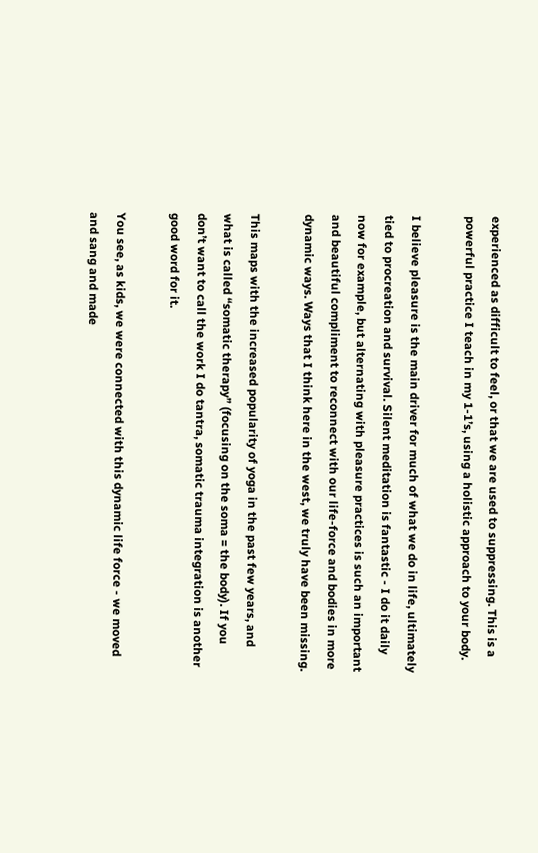experienced as difficult to feel, or that we are used to suppressing. This is a powerful practice I teach in my 1-1’s, using a holistic approach to your body.

I believe pleasure is the main driver for much of what we do in life, ultimately tied to procreation and survival. Silent meditation is fantastic - I do it daily now for example, but alternating with pleasure practices is such an important and beautiful compliment to reconnect with our life-force and bodies in more dynamic ways. Ways that I think here in the west, we truly have been missing.

This maps with the increased popularity of yoga in the past few years, and what is called “somatic therapy” (focusing on the soma = the body). If you don’t want to call the work I do tantra, somatic trauma integration is another good word for it.

You see, as kids, we were connected with this dynamic life force - we moved and sang and made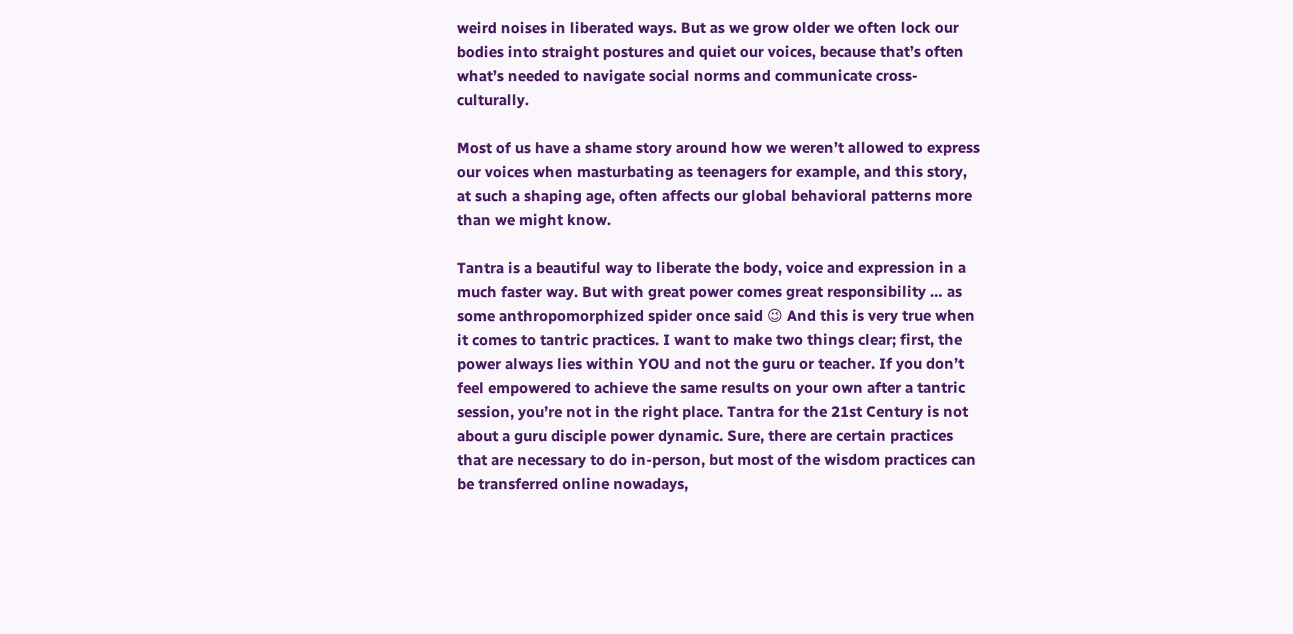weird noises in liberated ways. But as we grow older we often lock our bodies into straight postures and quiet our voices, because that’s often what’s needed to navigate social norms and communicate cross-culturally.

Most of us have a shame story around how we weren’t allowed to express our voices when masturbating as teenagers for example, and this story, at such a shaping age, often affects our global behavioral patterns more than we might know.

Tantra is a beautiful way to liberate the body, voice and expression in a much faster way. But with great power comes great responsibility … as some anthropomorphized spider once said 😉 And this is very true when it comes to tantric practices. I want to make two things clear; first, the power always lies within YOU and not the guru or teacher. If you don’t feel empowered to achieve the same results on your own after a tantric session, you’re not in the right place. Tantra for the 21st Century is not about a guru disciple power dynamic. Sure, there are certain practices that are necessary to do in-person, but most of the wisdom practices can be transferred online nowadays,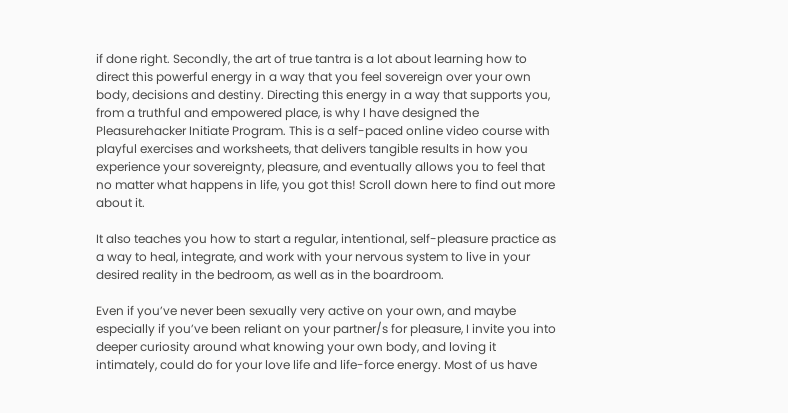if done right. Secondly, the art of true tantra is a lot about learning how to direct this powerful energy in a way that you feel sovereign over your own body, decisions and destiny. Directing this energy in a way that supports you, from a truthful and empowered place, is why I have designed the Pleasurehacker Initiate Program. This is a self-paced online video course with playful exercises and worksheets, that delivers tangible results in how you experience your sovereignty, pleasure, and eventually allows you to feel that no matter what happens in life, you got this! Scroll down here to find out more about it.

It also teaches you how to start a regular, intentional, self-pleasure practice as a way to heal, integrate, and work with your nervous system to live in your desired reality in the bedroom, as well as in the boardroom.

Even if you’ve never been sexually very active on your own, and maybe especially if you’ve been reliant on your partner/s for pleasure, I invite you into deeper curiosity around what knowing your own body, and loving it intimately, could do for your love life and life-force energy. Most of us have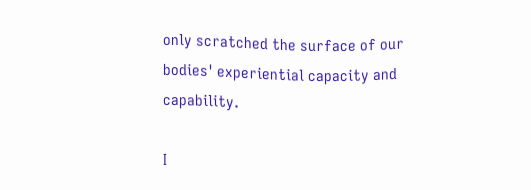only scratched the surface of our bodies' experiential capacity and capability.

I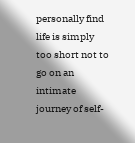personally find life is simply too short not to go on an intimate journey of self-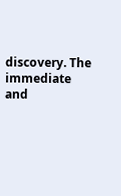discovery. The immediate and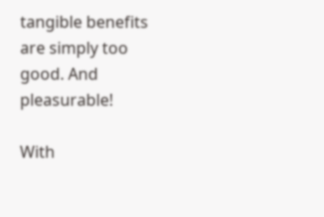tangible benefits are simply too good. And pleasurable!

With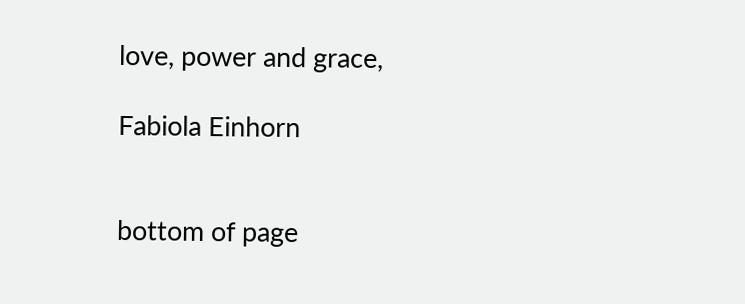love, power and grace,

Fabiola Einhorn


bottom of page